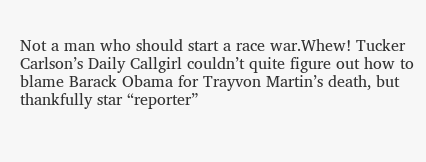Not a man who should start a race war.Whew! Tucker Carlson’s Daily Callgirl couldn’t quite figure out how to blame Barack Obama for Trayvon Martin’s death, but thankfully star “reporter”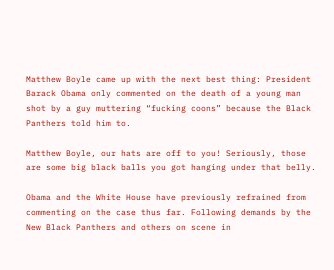Matthew Boyle came up with the next best thing: President Barack Obama only commented on the death of a young man shot by a guy muttering “fucking coons” because the Black Panthers told him to.

Matthew Boyle, our hats are off to you! Seriously, those are some big black balls you got hanging under that belly.

Obama and the White House have previously refrained from commenting on the case thus far. Following demands by the New Black Panthers and others on scene in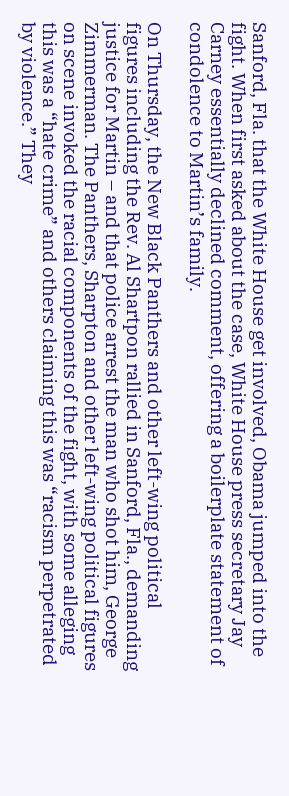Sanford, Fla. that the White House get involved, Obama jumped into the fight. When first asked about the case, White House press secretary Jay Carney essentially declined comment, offering a boilerplate statement of condolence to Martin’s family.

On Thursday, the New Black Panthers and other left-wing political figures including the Rev. Al Shartpon rallied in Sanford, Fla., demanding justice for Martin – and that police arrest the man who shot him, George Zimmerman. The Panthers, Sharpton and other left-wing political figures on scene invoked the racial components of the fight, with some alleging this was a “hate crime” and others claiming this was “racism perpetrated by violence.” They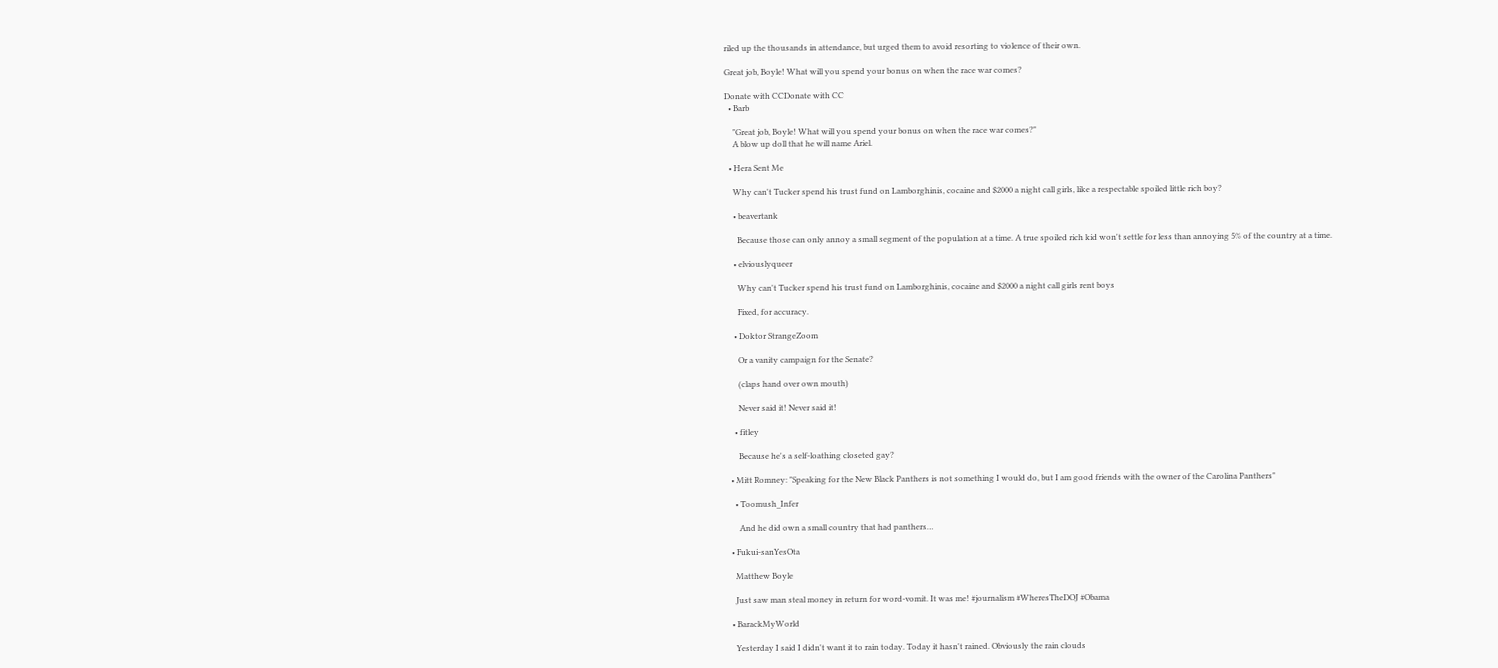riled up the thousands in attendance, but urged them to avoid resorting to violence of their own.

Great job, Boyle! What will you spend your bonus on when the race war comes?

Donate with CCDonate with CC
  • Barb

    "Great job, Boyle! What will you spend your bonus on when the race war comes?"
    A blow up doll that he will name Ariel.

  • Hera Sent Me

    Why can't Tucker spend his trust fund on Lamborghinis, cocaine and $2000 a night call girls, like a respectable spoiled little rich boy?

    • beavertank

      Because those can only annoy a small segment of the population at a time. A true spoiled rich kid won't settle for less than annoying 5% of the country at a time.

    • elviouslyqueer

      Why can't Tucker spend his trust fund on Lamborghinis, cocaine and $2000 a night call girls rent boys

      Fixed, for accuracy.

    • Doktor StrangeZoom

      Or a vanity campaign for the Senate?

      (claps hand over own mouth)

      Never said it! Never said it!

    • fitley

      Because he's a self-loathing closeted gay?

  • Mitt Romney: "Speaking for the New Black Panthers is not something I would do, but I am good friends with the owner of the Carolina Panthers"

    • Toomush_Infer

      And he did own a small country that had panthers…

  • Fukui-sanYesOta

    Matthew Boyle

    Just saw man steal money in return for word-vomit. It was me! #journalism #WheresTheDOJ #Obama

  • BarackMyWorld

    Yesterday I said I didn't want it to rain today. Today it hasn't rained. Obviously the rain clouds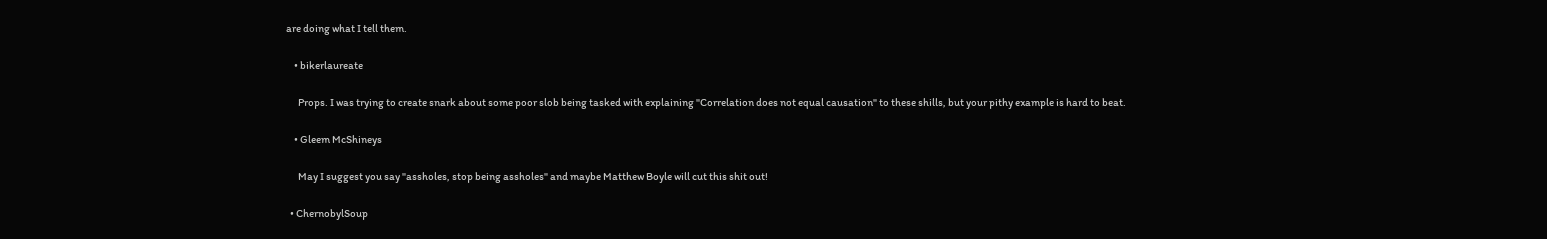are doing what I tell them.

    • bikerlaureate

      Props. I was trying to create snark about some poor slob being tasked with explaining "Correlation does not equal causation" to these shills, but your pithy example is hard to beat.

    • Gleem McShineys

      May I suggest you say "assholes, stop being assholes" and maybe Matthew Boyle will cut this shit out!

  • ChernobylSoup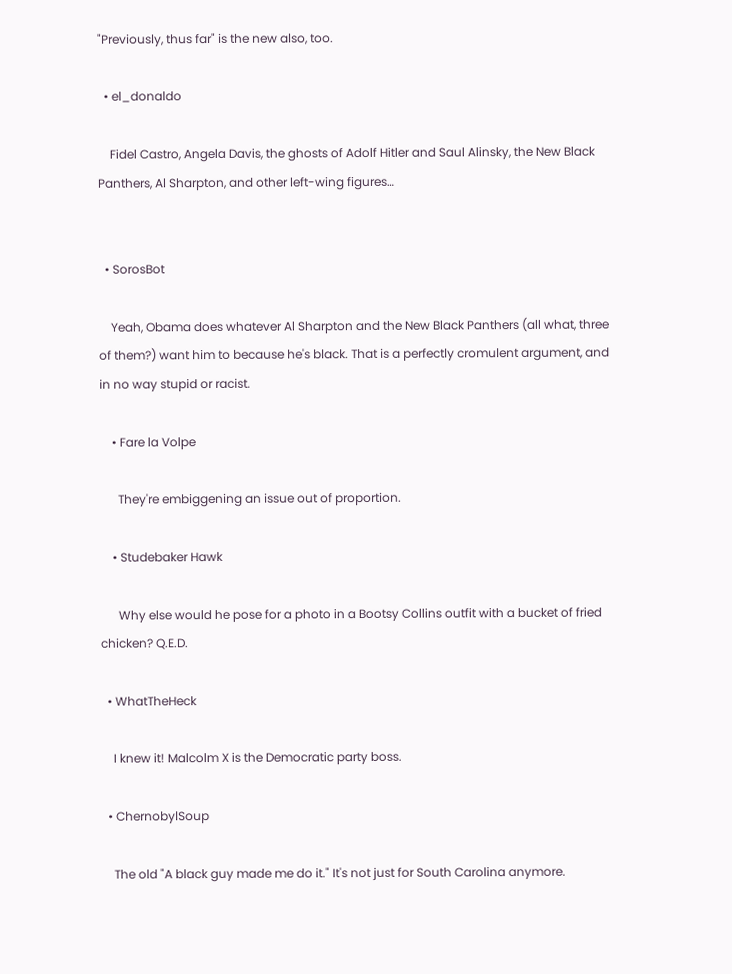"Previously, thus far" is the new also, too.

  • el_donaldo

    Fidel Castro, Angela Davis, the ghosts of Adolf Hitler and Saul Alinsky, the New Black Panthers, Al Sharpton, and other left-wing figures…


  • SorosBot

    Yeah, Obama does whatever Al Sharpton and the New Black Panthers (all what, three of them?) want him to because he's black. That is a perfectly cromulent argument, and in no way stupid or racist.

    • Fare la Volpe

      They're embiggening an issue out of proportion.

    • Studebaker Hawk

      Why else would he pose for a photo in a Bootsy Collins outfit with a bucket of fried chicken? Q.E.D.

  • WhatTheHeck

    I knew it! Malcolm X is the Democratic party boss.

  • ChernobylSoup

    The old "A black guy made me do it." It's not just for South Carolina anymore.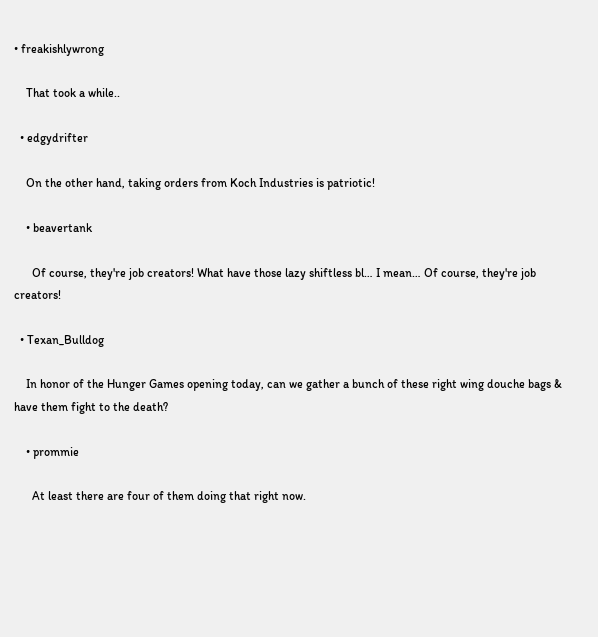• freakishlywrong

    That took a while..

  • edgydrifter

    On the other hand, taking orders from Koch Industries is patriotic!

    • beavertank

      Of course, they're job creators! What have those lazy shiftless bl… I mean… Of course, they're job creators!

  • Texan_Bulldog

    In honor of the Hunger Games opening today, can we gather a bunch of these right wing douche bags & have them fight to the death?

    • prommie

      At least there are four of them doing that right now.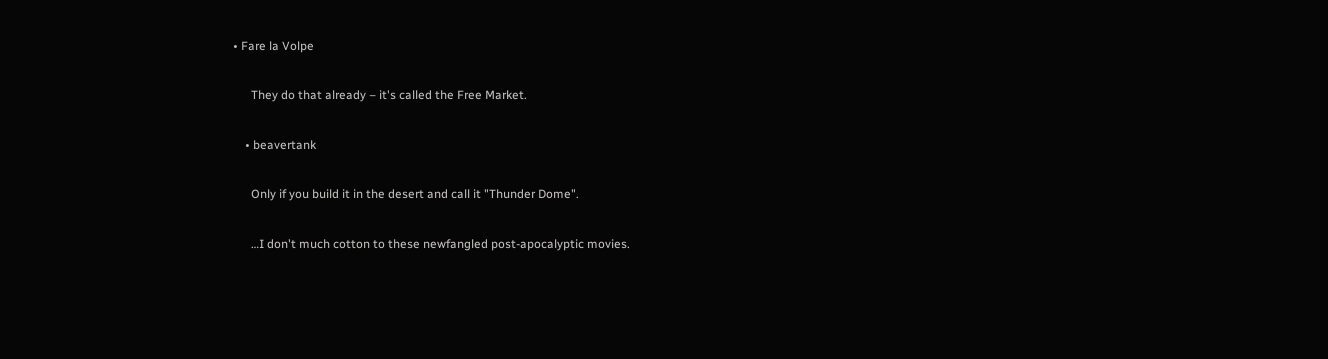• Fare la Volpe

      They do that already – it's called the Free Market.

    • beavertank

      Only if you build it in the desert and call it "Thunder Dome".

      …I don't much cotton to these newfangled post-apocalyptic movies.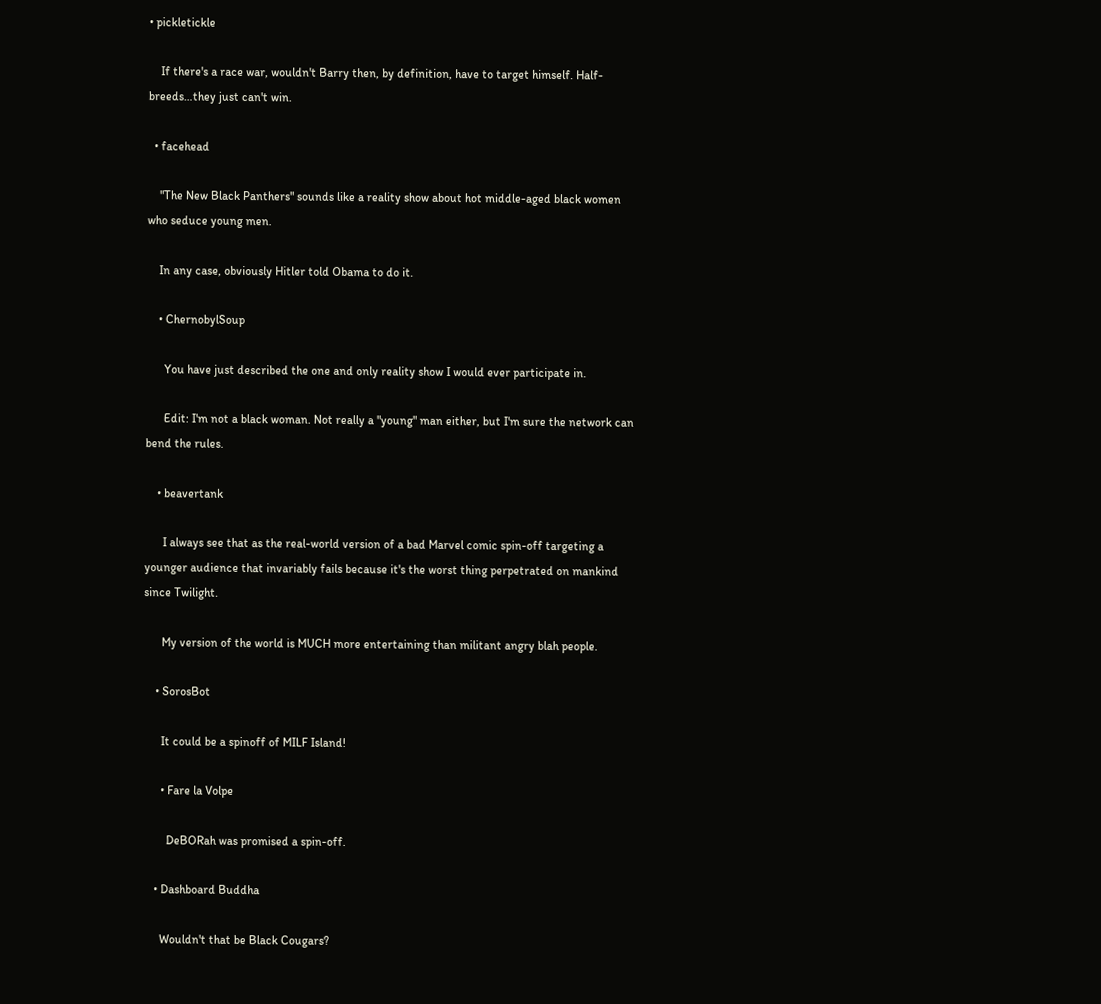• pickletickle

    If there's a race war, wouldn't Barry then, by definition, have to target himself. Half-breeds…they just can't win.

  • facehead

    "The New Black Panthers" sounds like a reality show about hot middle-aged black women who seduce young men.

    In any case, obviously Hitler told Obama to do it.

    • ChernobylSoup

      You have just described the one and only reality show I would ever participate in.

      Edit: I'm not a black woman. Not really a "young" man either, but I'm sure the network can bend the rules.

    • beavertank

      I always see that as the real-world version of a bad Marvel comic spin-off targeting a younger audience that invariably fails because it's the worst thing perpetrated on mankind since Twilight.

      My version of the world is MUCH more entertaining than militant angry blah people.

    • SorosBot

      It could be a spinoff of MILF Island!

      • Fare la Volpe

        DeBORah was promised a spin-off.

    • Dashboard Buddha

      Wouldn't that be Black Cougars?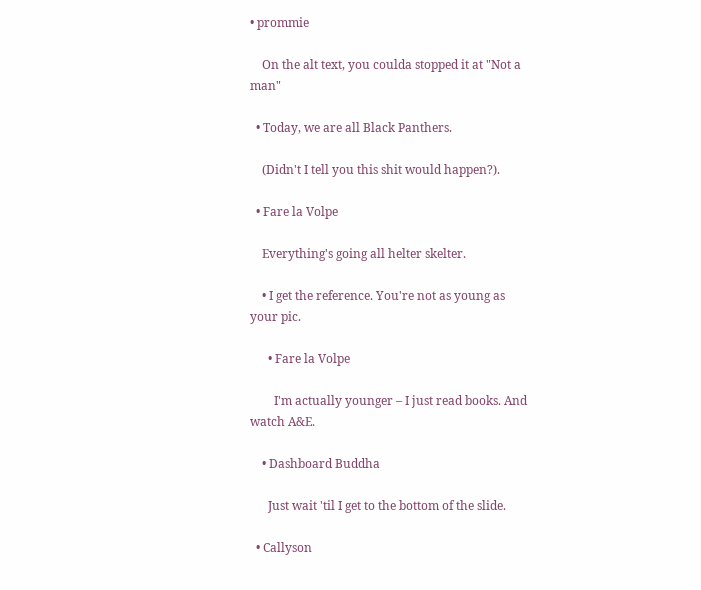• prommie

    On the alt text, you coulda stopped it at "Not a man"

  • Today, we are all Black Panthers.

    (Didn't I tell you this shit would happen?).

  • Fare la Volpe

    Everything's going all helter skelter.

    • I get the reference. You're not as young as your pic.

      • Fare la Volpe

        I'm actually younger – I just read books. And watch A&E.

    • Dashboard Buddha

      Just wait 'til I get to the bottom of the slide.

  • Callyson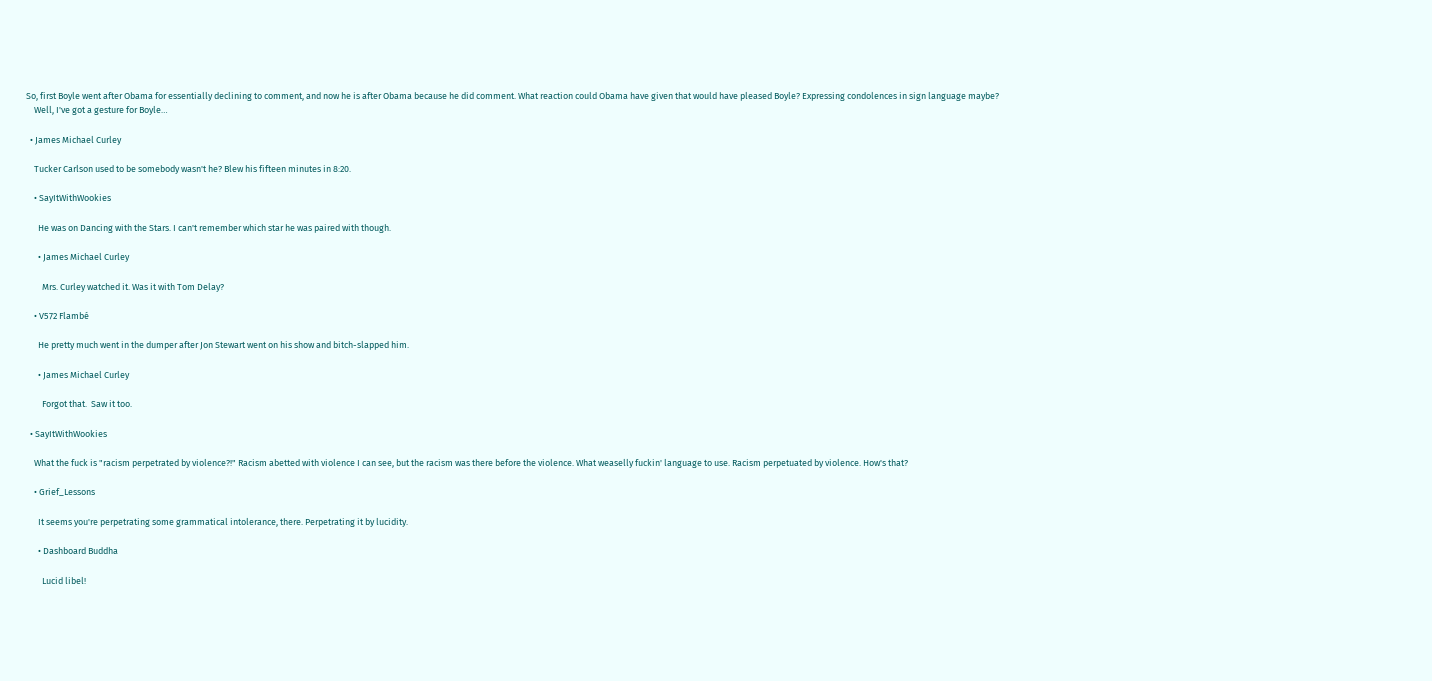So, first Boyle went after Obama for essentially declining to comment, and now he is after Obama because he did comment. What reaction could Obama have given that would have pleased Boyle? Expressing condolences in sign language maybe?
    Well, I've got a gesture for Boyle…

  • James Michael Curley

    Tucker Carlson used to be somebody wasn't he? Blew his fifteen minutes in 8:20.

    • SayItWithWookies

      He was on Dancing with the Stars. I can't remember which star he was paired with though.

      • James Michael Curley

        Mrs. Curley watched it. Was it with Tom Delay?

    • V572 Flambé

      He pretty much went in the dumper after Jon Stewart went on his show and bitch-slapped him.

      • James Michael Curley

        Forgot that.  Saw it too.

  • SayItWithWookies

    What the fuck is "racism perpetrated by violence?!" Racism abetted with violence I can see, but the racism was there before the violence. What weaselly fuckin' language to use. Racism perpetuated by violence. How's that?

    • Grief_Lessons

      It seems you're perpetrating some grammatical intolerance, there. Perpetrating it by lucidity.

      • Dashboard Buddha

        Lucid libel!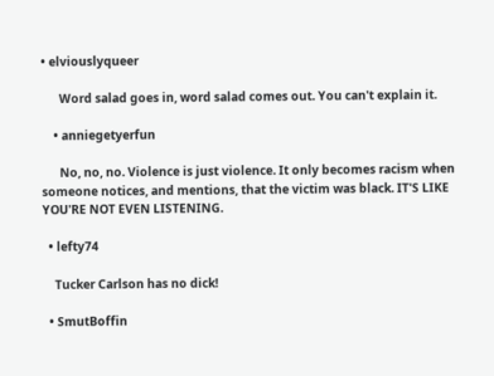• elviouslyqueer

      Word salad goes in, word salad comes out. You can't explain it.

    • anniegetyerfun

      No, no, no. Violence is just violence. It only becomes racism when someone notices, and mentions, that the victim was black. IT'S LIKE YOU'RE NOT EVEN LISTENING.

  • lefty74

    Tucker Carlson has no dick!

  • SmutBoffin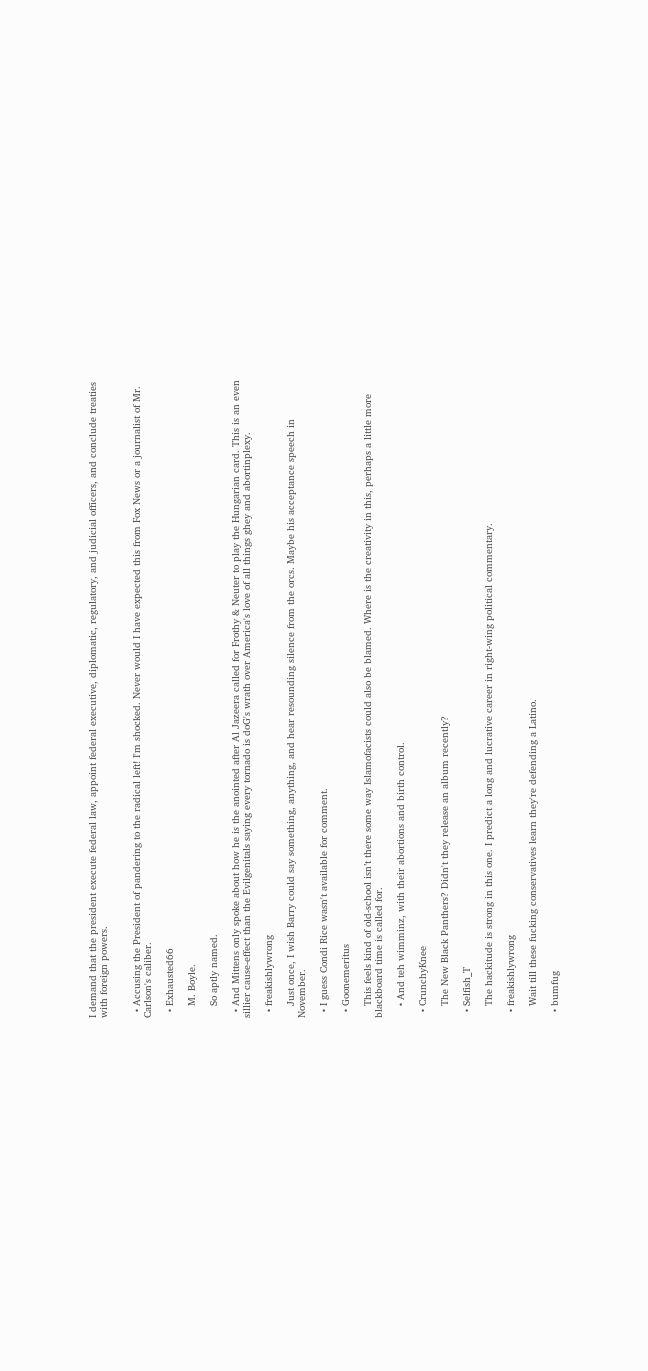I demand that the president execute federal law, appoint federal executive, diplomatic, regulatory, and judicial officers, and conclude treaties with foreign powers.


  • Accusing the President of pandering to the radical left! I'm shocked. Never would I have expected this from Fox News or a journalist of Mr. Carlson's caliber.

  • Exhausted66

    M. Boyle.

    So aptly named.

  • And Mittens only spoke about how he is the anointed after Al Jazeera called for Frothy & Neuter to play the Hungarian card. This is an even sillier cause-effect than the Evilgenitals saying every tornado is doG's wrath over America's love of all things ghey and abortinplexy.

  • freakishlywrong

    Just once, I wish Barry could say something, anything, and hear resounding silence from the orcs. Maybe his acceptance speech in November.

  • I guess Condi Rice wasn't available for comment.

  • Goonemeritus

    This feels kind of old-school isn’t there some way Islamofacists could also be blamed. Where is the creativity in this, perhaps a little more blackboard time is called for.

    • And teh wimminz, with their abortions and birth control.

  • CrunchyKnee

    The New Black Panthers? Didn't they release an album recently?

  • Selfish_T

    The hackitude is strong in this one. I predict a long and lucrative career in right-wing political commentary.

  • freakishlywrong

    Wait till these fucking conservatives learn they're defending a Latino.

  • bumfug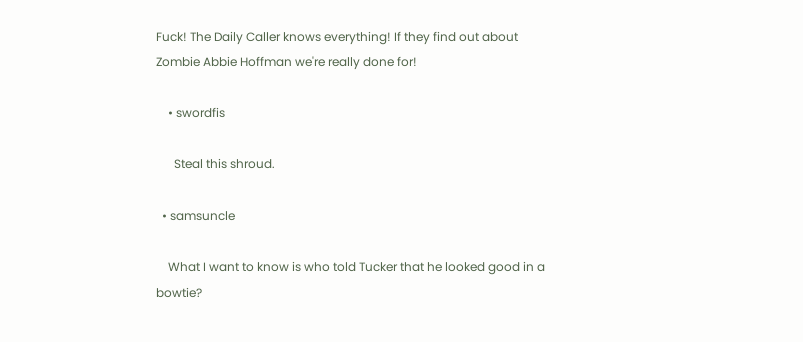Fuck! The Daily Caller knows everything! If they find out about Zombie Abbie Hoffman we're really done for!

    • swordfis

      Steal this shroud.

  • samsuncle

    What I want to know is who told Tucker that he looked good in a bowtie?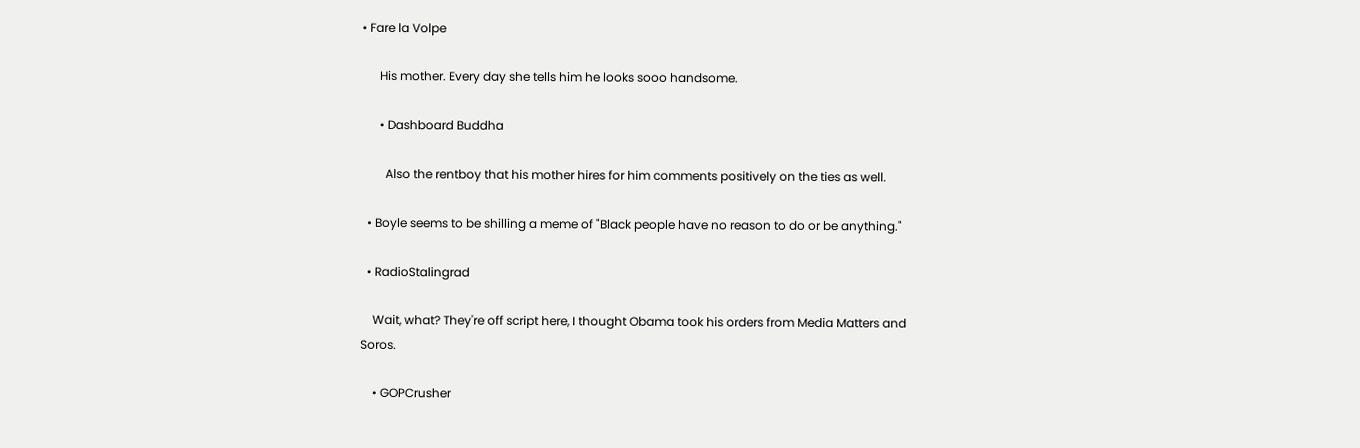• Fare la Volpe

      His mother. Every day she tells him he looks sooo handsome.

      • Dashboard Buddha

        Also the rentboy that his mother hires for him comments positively on the ties as well.

  • Boyle seems to be shilling a meme of "Black people have no reason to do or be anything."

  • RadioStalingrad

    Wait, what? They're off script here, I thought Obama took his orders from Media Matters and Soros.

    • GOPCrusher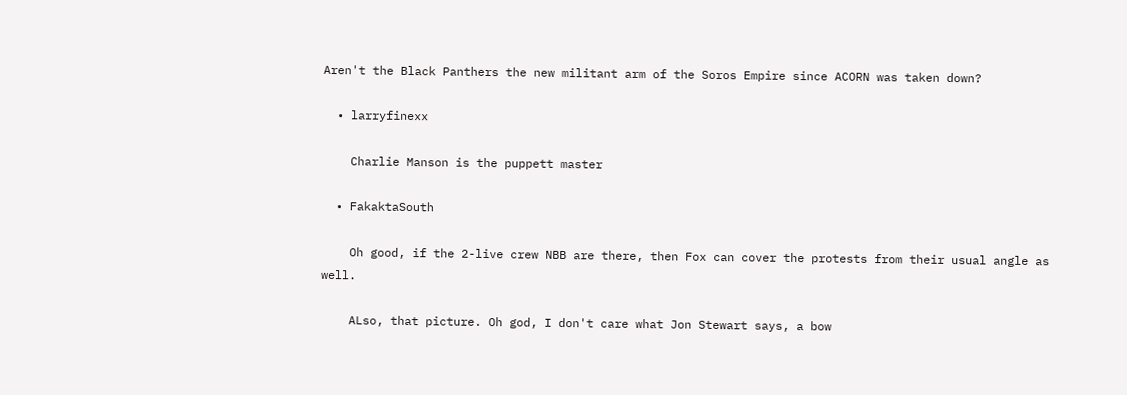Aren't the Black Panthers the new militant arm of the Soros Empire since ACORN was taken down?

  • larryfinexx

    Charlie Manson is the puppett master

  • FakaktaSouth

    Oh good, if the 2-live crew NBB are there, then Fox can cover the protests from their usual angle as well.

    ALso, that picture. Oh god, I don't care what Jon Stewart says, a bow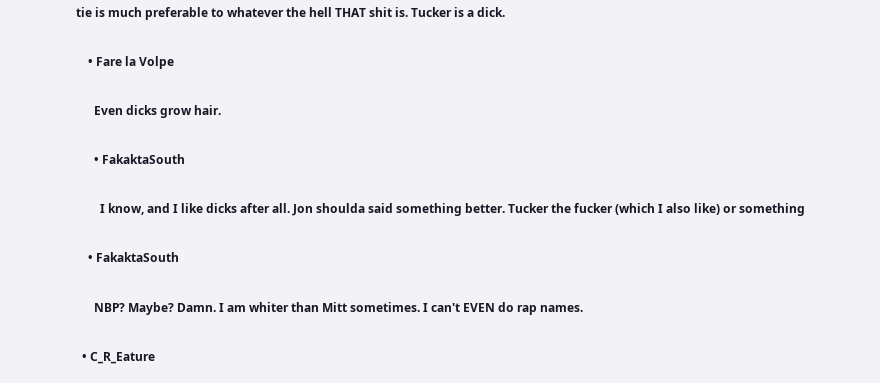tie is much preferable to whatever the hell THAT shit is. Tucker is a dick.

    • Fare la Volpe

      Even dicks grow hair.

      • FakaktaSouth

        I know, and I like dicks after all. Jon shoulda said something better. Tucker the fucker (which I also like) or something

    • FakaktaSouth

      NBP? Maybe? Damn. I am whiter than Mitt sometimes. I can't EVEN do rap names.

  • C_R_Eature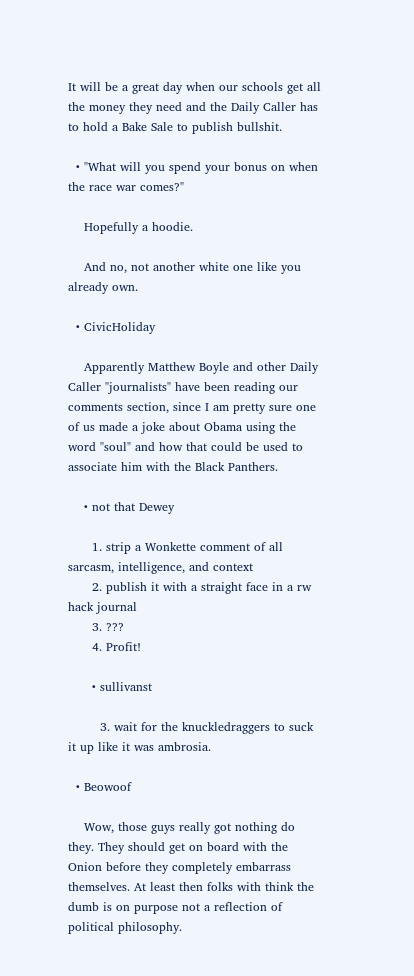It will be a great day when our schools get all the money they need and the Daily Caller has to hold a Bake Sale to publish bullshit.

  • "What will you spend your bonus on when the race war comes?"

    Hopefully a hoodie.

    And no, not another white one like you already own.

  • CivicHoliday

    Apparently Matthew Boyle and other Daily Caller "journalists" have been reading our comments section, since I am pretty sure one of us made a joke about Obama using the word "soul" and how that could be used to associate him with the Black Panthers.

    • not that Dewey

      1. strip a Wonkette comment of all sarcasm, intelligence, and context
      2. publish it with a straight face in a rw hack journal
      3. ???
      4. Profit!

      • sullivanst

        3. wait for the knuckledraggers to suck it up like it was ambrosia.

  • Beowoof

    Wow, those guys really got nothing do they. They should get on board with the Onion before they completely embarrass themselves. At least then folks with think the dumb is on purpose not a reflection of political philosophy.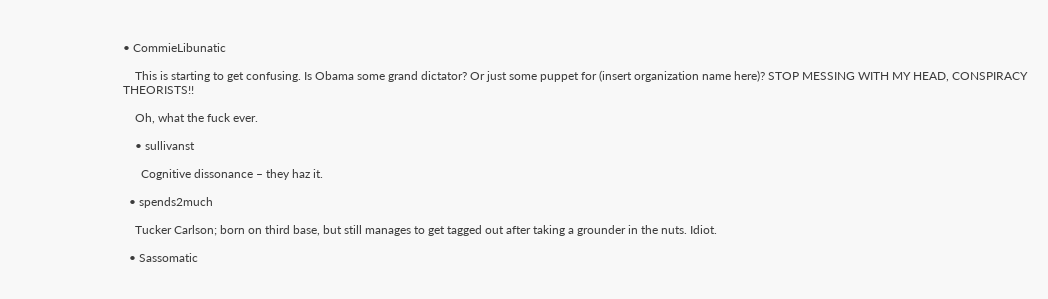• CommieLibunatic

    This is starting to get confusing. Is Obama some grand dictator? Or just some puppet for (insert organization name here)? STOP MESSING WITH MY HEAD, CONSPIRACY THEORISTS!!

    Oh, what the fuck ever.

    • sullivanst

      Cognitive dissonance – they haz it.

  • spends2much

    Tucker Carlson; born on third base, but still manages to get tagged out after taking a grounder in the nuts. Idiot.

  • Sassomatic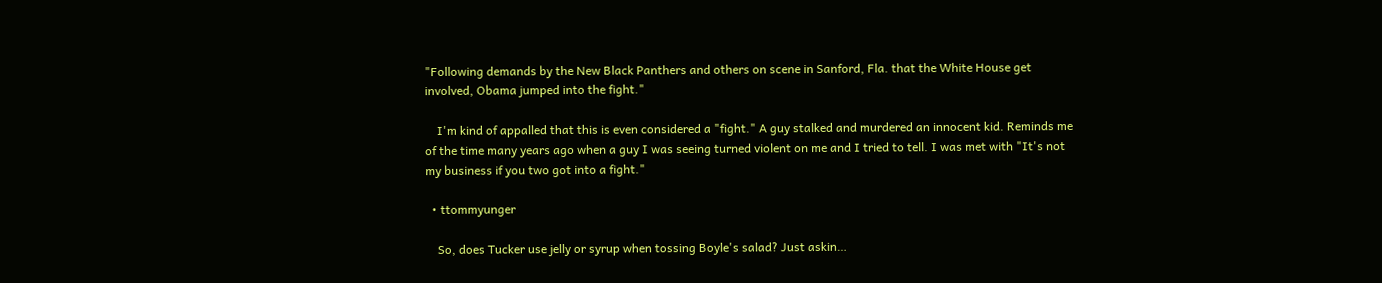"Following demands by the New Black Panthers and others on scene in Sanford, Fla. that the White House get involved, Obama jumped into the fight."

    I'm kind of appalled that this is even considered a "fight." A guy stalked and murdered an innocent kid. Reminds me of the time many years ago when a guy I was seeing turned violent on me and I tried to tell. I was met with "It's not my business if you two got into a fight."

  • ttommyunger

    So, does Tucker use jelly or syrup when tossing Boyle's salad? Just askin…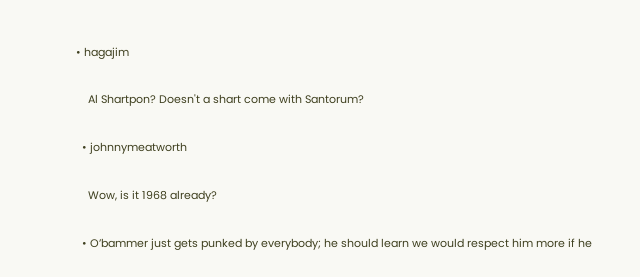• hagajim

    Al Shartpon? Doesn't a shart come with Santorum?

  • johnnymeatworth

    Wow, is it 1968 already?

  • O’bammer just gets punked by everybody; he should learn we would respect him more if he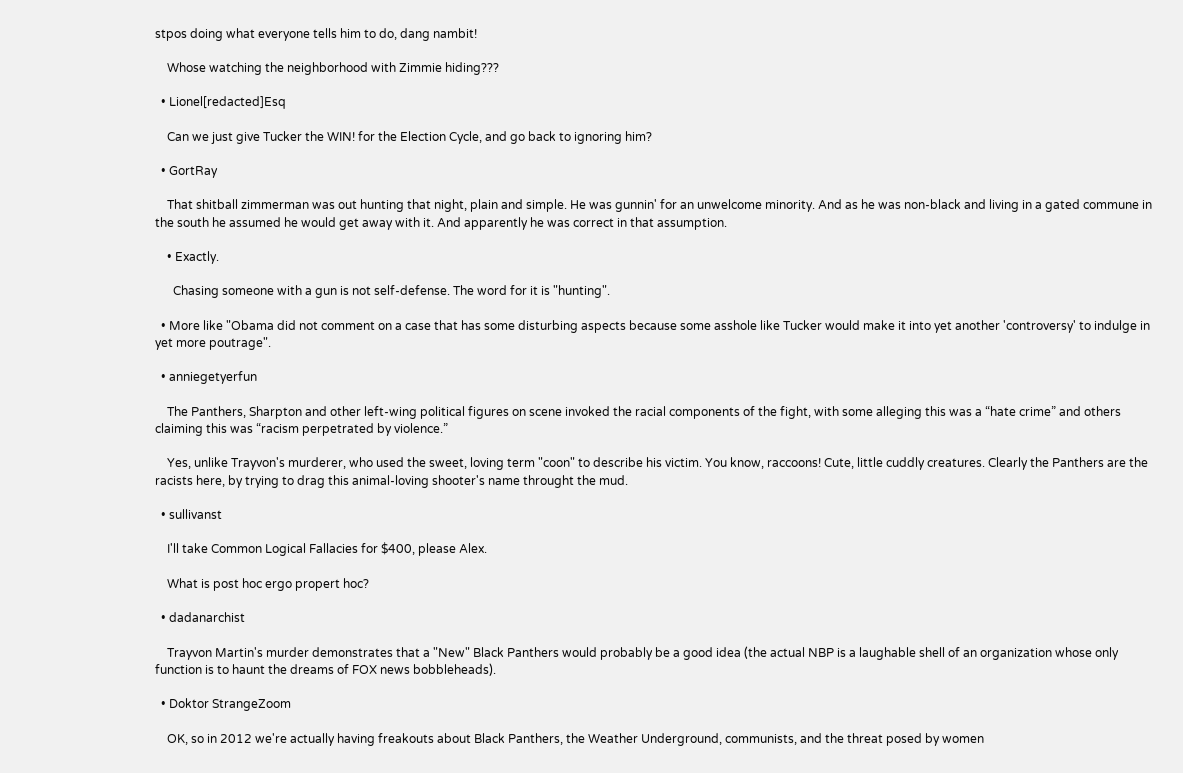stpos doing what everyone tells him to do, dang nambit!

    Whose watching the neighborhood with Zimmie hiding???

  • Lionel[redacted]Esq

    Can we just give Tucker the WIN! for the Election Cycle, and go back to ignoring him?

  • GortRay

    That shitball zimmerman was out hunting that night, plain and simple. He was gunnin' for an unwelcome minority. And as he was non-black and living in a gated commune in the south he assumed he would get away with it. And apparently he was correct in that assumption.

    • Exactly.

      Chasing someone with a gun is not self-defense. The word for it is "hunting".

  • More like "Obama did not comment on a case that has some disturbing aspects because some asshole like Tucker would make it into yet another 'controversy' to indulge in yet more poutrage".

  • anniegetyerfun

    The Panthers, Sharpton and other left-wing political figures on scene invoked the racial components of the fight, with some alleging this was a “hate crime” and others claiming this was “racism perpetrated by violence.”

    Yes, unlike Trayvon's murderer, who used the sweet, loving term "coon" to describe his victim. You know, raccoons! Cute, little cuddly creatures. Clearly the Panthers are the racists here, by trying to drag this animal-loving shooter's name throught the mud.

  • sullivanst

    I'll take Common Logical Fallacies for $400, please Alex.

    What is post hoc ergo propert hoc?

  • dadanarchist

    Trayvon Martin's murder demonstrates that a "New" Black Panthers would probably be a good idea (the actual NBP is a laughable shell of an organization whose only function is to haunt the dreams of FOX news bobbleheads).

  • Doktor StrangeZoom

    OK, so in 2012 we're actually having freakouts about Black Panthers, the Weather Underground, communists, and the threat posed by women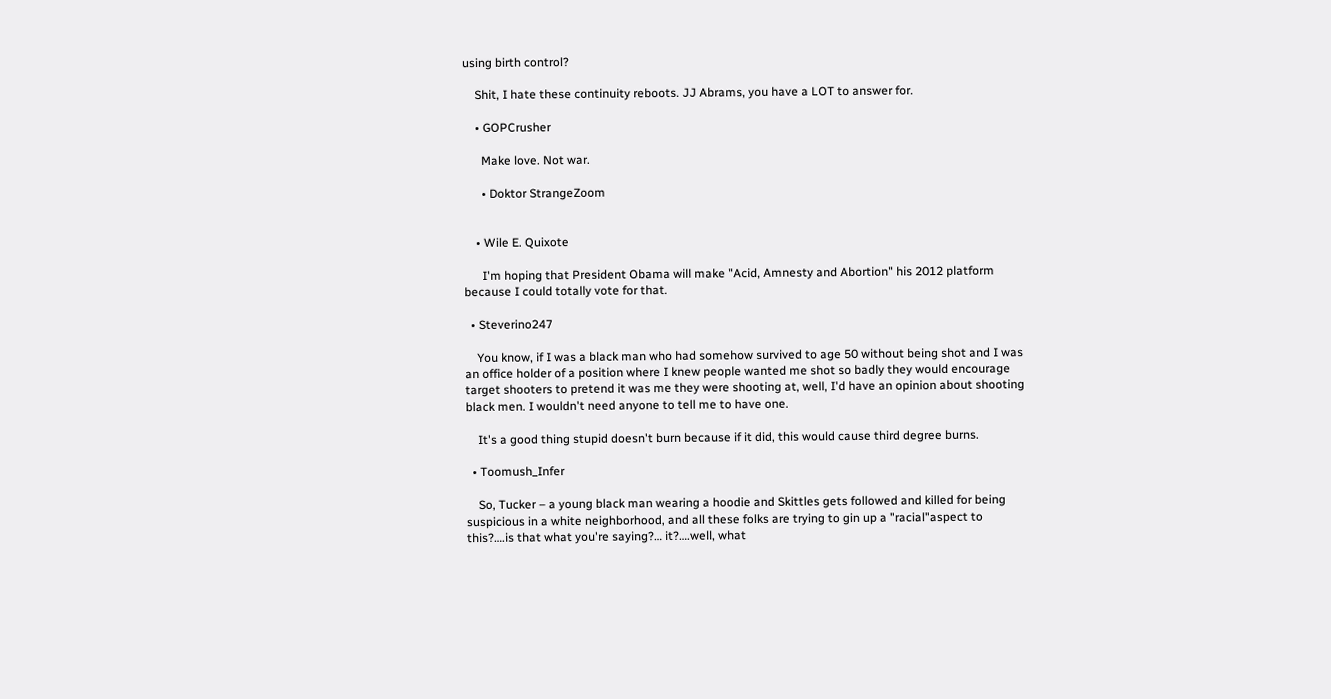using birth control?

    Shit, I hate these continuity reboots. JJ Abrams, you have a LOT to answer for.

    • GOPCrusher

      Make love. Not war.

      • Doktor StrangeZoom


    • Wile E. Quixote

      I'm hoping that President Obama will make "Acid, Amnesty and Abortion" his 2012 platform because I could totally vote for that.

  • Steverino247

    You know, if I was a black man who had somehow survived to age 50 without being shot and I was an office holder of a position where I knew people wanted me shot so badly they would encourage target shooters to pretend it was me they were shooting at, well, I'd have an opinion about shooting black men. I wouldn't need anyone to tell me to have one.

    It's a good thing stupid doesn't burn because if it did, this would cause third degree burns.

  • Toomush_Infer

    So, Tucker – a young black man wearing a hoodie and Skittles gets followed and killed for being suspicious in a white neighborhood, and all these folks are trying to gin up a "racial"aspect to this?….is that what you're saying?… it?….well, what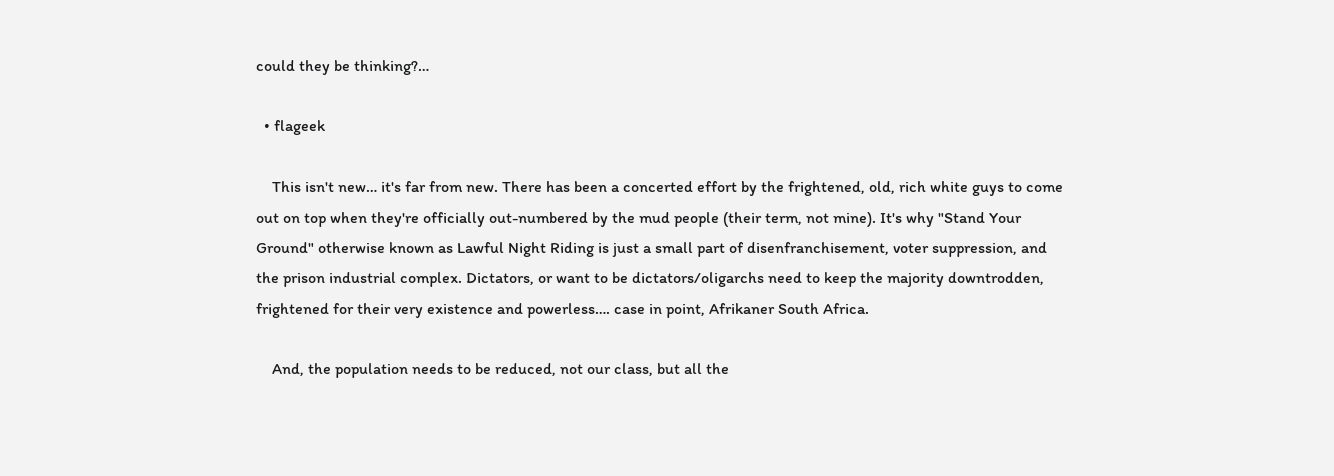could they be thinking?…

  • flageek

    This isn't new… it's far from new. There has been a concerted effort by the frightened, old, rich white guys to come out on top when they're officially out-numbered by the mud people (their term, not mine). It's why "Stand Your Ground" otherwise known as Lawful Night Riding is just a small part of disenfranchisement, voter suppression, and the prison industrial complex. Dictators, or want to be dictators/oligarchs need to keep the majority downtrodden, frightened for their very existence and powerless…. case in point, Afrikaner South Africa.

    And, the population needs to be reduced, not our class, but all the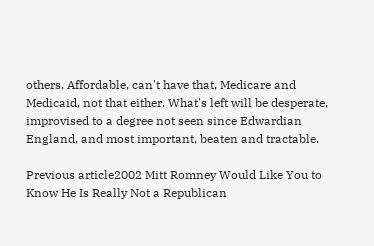others. Affordable, can't have that, Medicare and Medicaid, not that either. What's left will be desperate, improvised to a degree not seen since Edwardian England, and most important, beaten and tractable.

Previous article2002 Mitt Romney Would Like You to Know He Is Really Not a Republican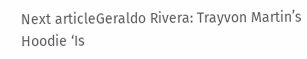Next articleGeraldo Rivera: Trayvon Martin’s Hoodie ‘Is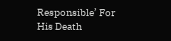Responsible’ For His Death